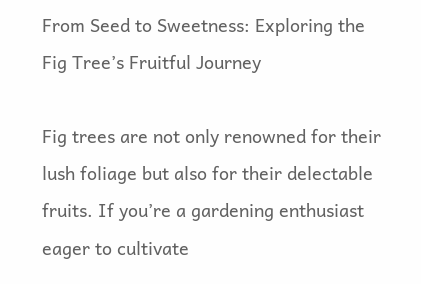From Seed to Sweetness: Exploring the Fig Tree’s Fruitful Journey

Fig trees are not only renowned for their lush foliage but also for their delectable fruits. If you’re a gardening enthusiast eager to cultivate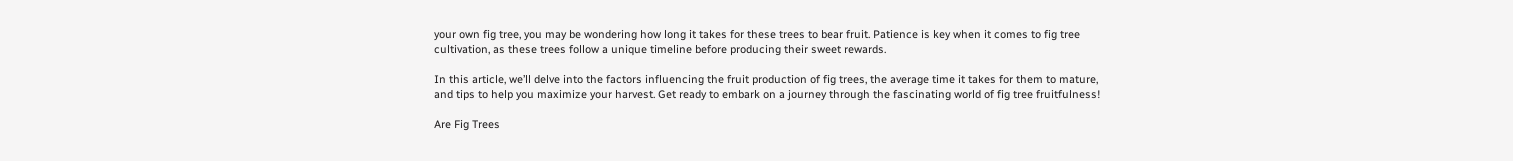your own fig tree, you may be wondering how long it takes for these trees to bear fruit. Patience is key when it comes to fig tree cultivation, as these trees follow a unique timeline before producing their sweet rewards.

In this article, we’ll delve into the factors influencing the fruit production of fig trees, the average time it takes for them to mature, and tips to help you maximize your harvest. Get ready to embark on a journey through the fascinating world of fig tree fruitfulness!

Are Fig Trees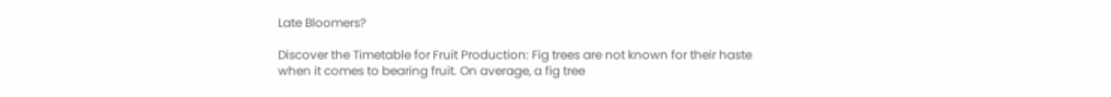Late Bloomers?

Discover the Timetable for Fruit Production: Fig trees are not known for their haste when it comes to bearing fruit. On average, a fig tree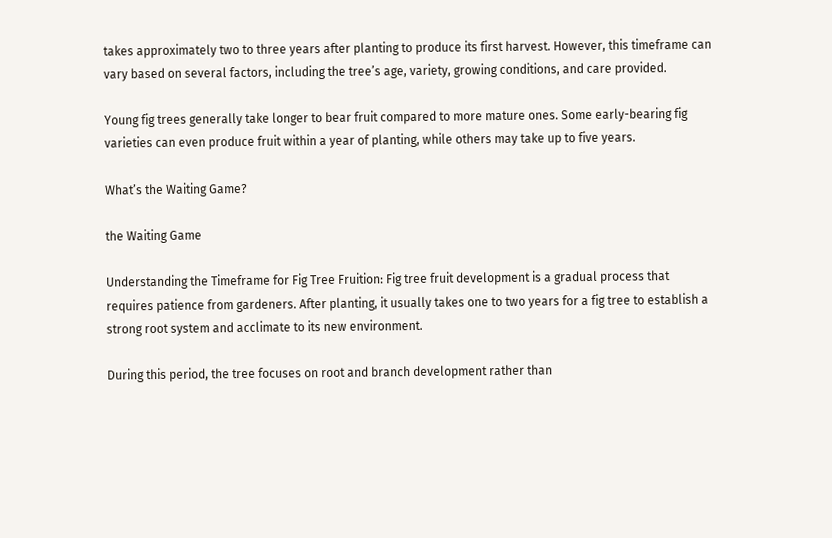takes approximately two to three years after planting to produce its first harvest. However, this timeframe can vary based on several factors, including the tree’s age, variety, growing conditions, and care provided.

Young fig trees generally take longer to bear fruit compared to more mature ones. Some early-bearing fig varieties can even produce fruit within a year of planting, while others may take up to five years.

What’s the Waiting Game?

the Waiting Game

Understanding the Timeframe for Fig Tree Fruition: Fig tree fruit development is a gradual process that requires patience from gardeners. After planting, it usually takes one to two years for a fig tree to establish a strong root system and acclimate to its new environment.

During this period, the tree focuses on root and branch development rather than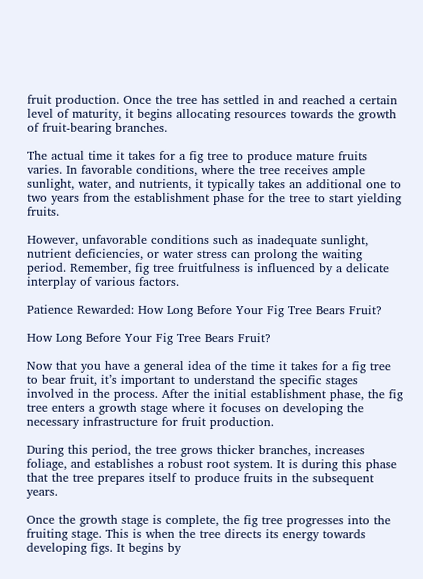fruit production. Once the tree has settled in and reached a certain level of maturity, it begins allocating resources towards the growth of fruit-bearing branches.

The actual time it takes for a fig tree to produce mature fruits varies. In favorable conditions, where the tree receives ample sunlight, water, and nutrients, it typically takes an additional one to two years from the establishment phase for the tree to start yielding fruits.

However, unfavorable conditions such as inadequate sunlight, nutrient deficiencies, or water stress can prolong the waiting period. Remember, fig tree fruitfulness is influenced by a delicate interplay of various factors.

Patience Rewarded: How Long Before Your Fig Tree Bears Fruit?

How Long Before Your Fig Tree Bears Fruit?

Now that you have a general idea of the time it takes for a fig tree to bear fruit, it’s important to understand the specific stages involved in the process. After the initial establishment phase, the fig tree enters a growth stage where it focuses on developing the necessary infrastructure for fruit production.

During this period, the tree grows thicker branches, increases foliage, and establishes a robust root system. It is during this phase that the tree prepares itself to produce fruits in the subsequent years.

Once the growth stage is complete, the fig tree progresses into the fruiting stage. This is when the tree directs its energy towards developing figs. It begins by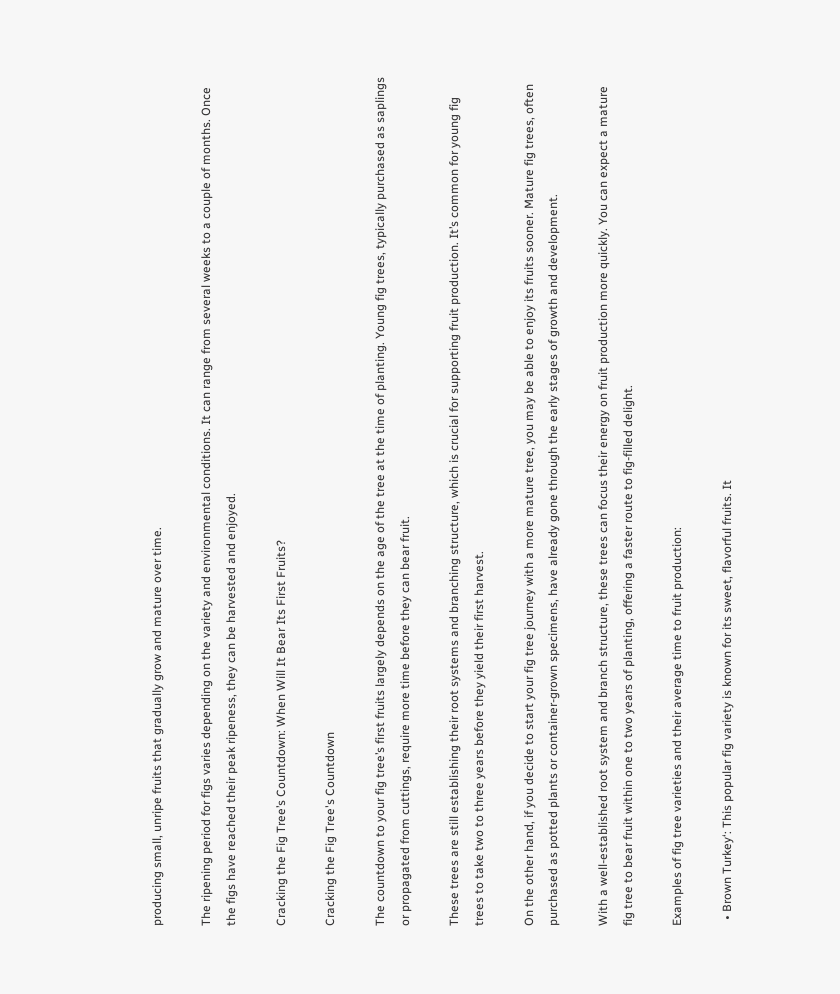producing small, unripe fruits that gradually grow and mature over time.

The ripening period for figs varies depending on the variety and environmental conditions. It can range from several weeks to a couple of months. Once the figs have reached their peak ripeness, they can be harvested and enjoyed.

Cracking the Fig Tree’s Countdown: When Will It Bear Its First Fruits?

Cracking the Fig Tree's Countdown

The countdown to your fig tree’s first fruits largely depends on the age of the tree at the time of planting. Young fig trees, typically purchased as saplings or propagated from cuttings, require more time before they can bear fruit.

These trees are still establishing their root systems and branching structure, which is crucial for supporting fruit production. It’s common for young fig trees to take two to three years before they yield their first harvest.

On the other hand, if you decide to start your fig tree journey with a more mature tree, you may be able to enjoy its fruits sooner. Mature fig trees, often purchased as potted plants or container-grown specimens, have already gone through the early stages of growth and development.

With a well-established root system and branch structure, these trees can focus their energy on fruit production more quickly. You can expect a mature fig tree to bear fruit within one to two years of planting, offering a faster route to fig-filled delight.

Examples of fig tree varieties and their average time to fruit production:

  • Brown Turkey‘: This popular fig variety is known for its sweet, flavorful fruits. It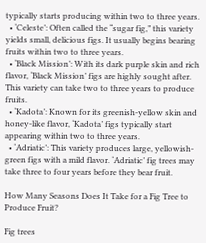typically starts producing within two to three years.
  • ‘Celeste’: Often called the “sugar fig,” this variety yields small, delicious figs. It usually begins bearing fruits within two to three years.
  • ‘Black Mission’: With its dark purple skin and rich flavor, ‘Black Mission’ figs are highly sought after. This variety can take two to three years to produce fruits.
  • ‘Kadota’: Known for its greenish-yellow skin and honey-like flavor, ‘Kadota’ figs typically start appearing within two to three years.
  • ‘Adriatic’: This variety produces large, yellowish-green figs with a mild flavor. ‘Adriatic’ fig trees may take three to four years before they bear fruit.

How Many Seasons Does It Take for a Fig Tree to Produce Fruit?

Fig trees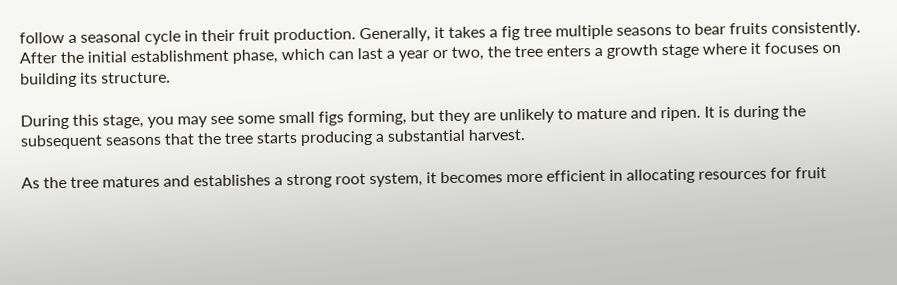follow a seasonal cycle in their fruit production. Generally, it takes a fig tree multiple seasons to bear fruits consistently. After the initial establishment phase, which can last a year or two, the tree enters a growth stage where it focuses on building its structure.

During this stage, you may see some small figs forming, but they are unlikely to mature and ripen. It is during the subsequent seasons that the tree starts producing a substantial harvest.

As the tree matures and establishes a strong root system, it becomes more efficient in allocating resources for fruit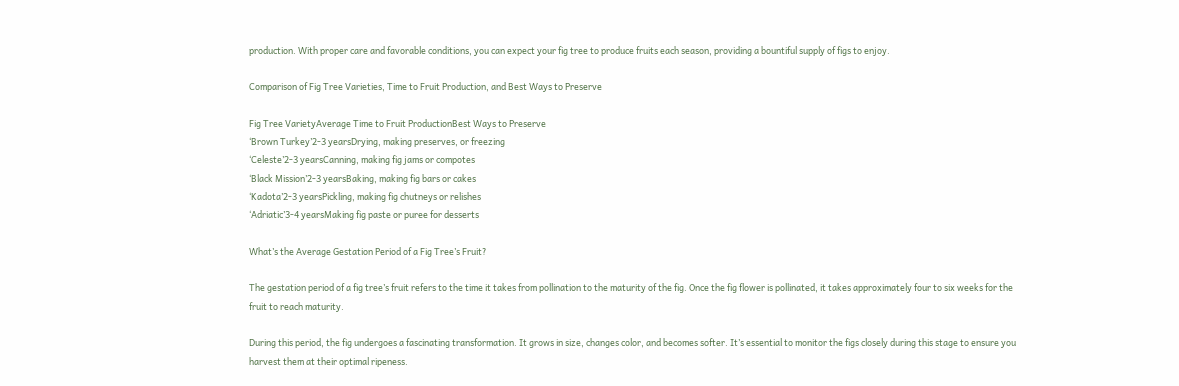production. With proper care and favorable conditions, you can expect your fig tree to produce fruits each season, providing a bountiful supply of figs to enjoy.

Comparison of Fig Tree Varieties, Time to Fruit Production, and Best Ways to Preserve

Fig Tree VarietyAverage Time to Fruit ProductionBest Ways to Preserve
‘Brown Turkey’2-3 yearsDrying, making preserves, or freezing
‘Celeste’2-3 yearsCanning, making fig jams or compotes
‘Black Mission’2-3 yearsBaking, making fig bars or cakes
‘Kadota’2-3 yearsPickling, making fig chutneys or relishes
‘Adriatic’3-4 yearsMaking fig paste or puree for desserts

What’s the Average Gestation Period of a Fig Tree’s Fruit?

The gestation period of a fig tree’s fruit refers to the time it takes from pollination to the maturity of the fig. Once the fig flower is pollinated, it takes approximately four to six weeks for the fruit to reach maturity.

During this period, the fig undergoes a fascinating transformation. It grows in size, changes color, and becomes softer. It’s essential to monitor the figs closely during this stage to ensure you harvest them at their optimal ripeness.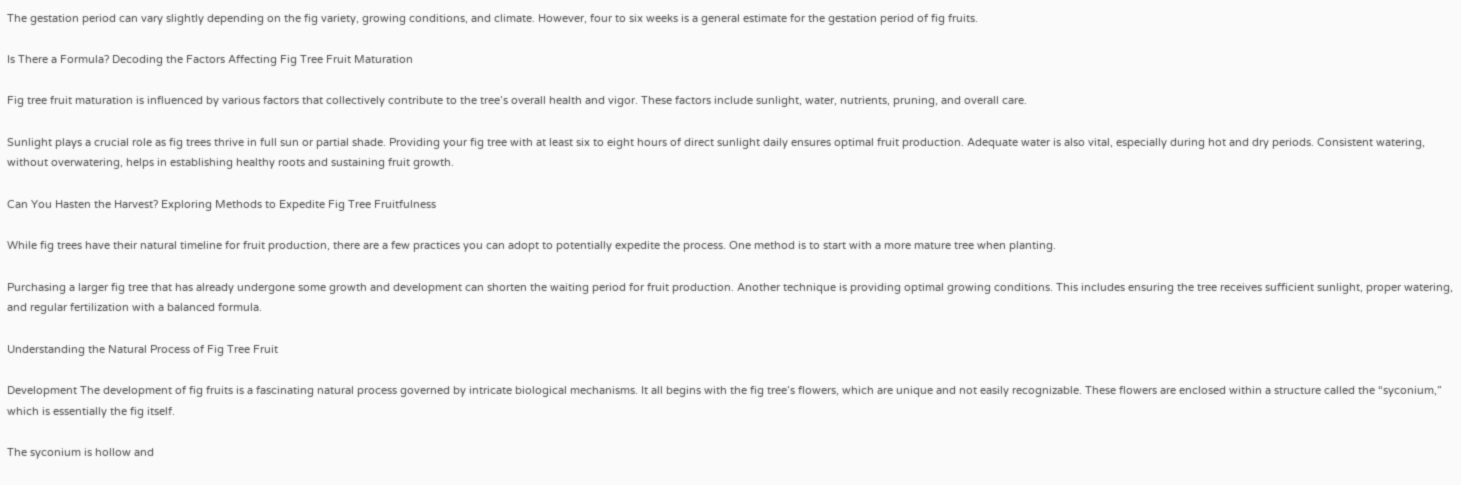The gestation period can vary slightly depending on the fig variety, growing conditions, and climate. However, four to six weeks is a general estimate for the gestation period of fig fruits.

Is There a Formula? Decoding the Factors Affecting Fig Tree Fruit Maturation

Fig tree fruit maturation is influenced by various factors that collectively contribute to the tree’s overall health and vigor. These factors include sunlight, water, nutrients, pruning, and overall care.

Sunlight plays a crucial role as fig trees thrive in full sun or partial shade. Providing your fig tree with at least six to eight hours of direct sunlight daily ensures optimal fruit production. Adequate water is also vital, especially during hot and dry periods. Consistent watering, without overwatering, helps in establishing healthy roots and sustaining fruit growth.

Can You Hasten the Harvest? Exploring Methods to Expedite Fig Tree Fruitfulness

While fig trees have their natural timeline for fruit production, there are a few practices you can adopt to potentially expedite the process. One method is to start with a more mature tree when planting.

Purchasing a larger fig tree that has already undergone some growth and development can shorten the waiting period for fruit production. Another technique is providing optimal growing conditions. This includes ensuring the tree receives sufficient sunlight, proper watering, and regular fertilization with a balanced formula.

Understanding the Natural Process of Fig Tree Fruit

Development The development of fig fruits is a fascinating natural process governed by intricate biological mechanisms. It all begins with the fig tree’s flowers, which are unique and not easily recognizable. These flowers are enclosed within a structure called the “syconium,” which is essentially the fig itself.

The syconium is hollow and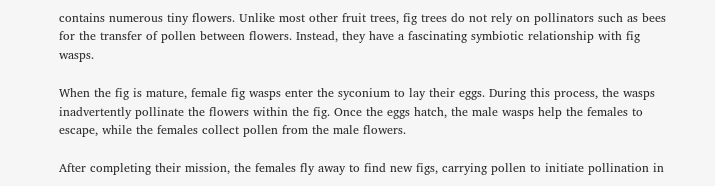contains numerous tiny flowers. Unlike most other fruit trees, fig trees do not rely on pollinators such as bees for the transfer of pollen between flowers. Instead, they have a fascinating symbiotic relationship with fig wasps.

When the fig is mature, female fig wasps enter the syconium to lay their eggs. During this process, the wasps inadvertently pollinate the flowers within the fig. Once the eggs hatch, the male wasps help the females to escape, while the females collect pollen from the male flowers.

After completing their mission, the females fly away to find new figs, carrying pollen to initiate pollination in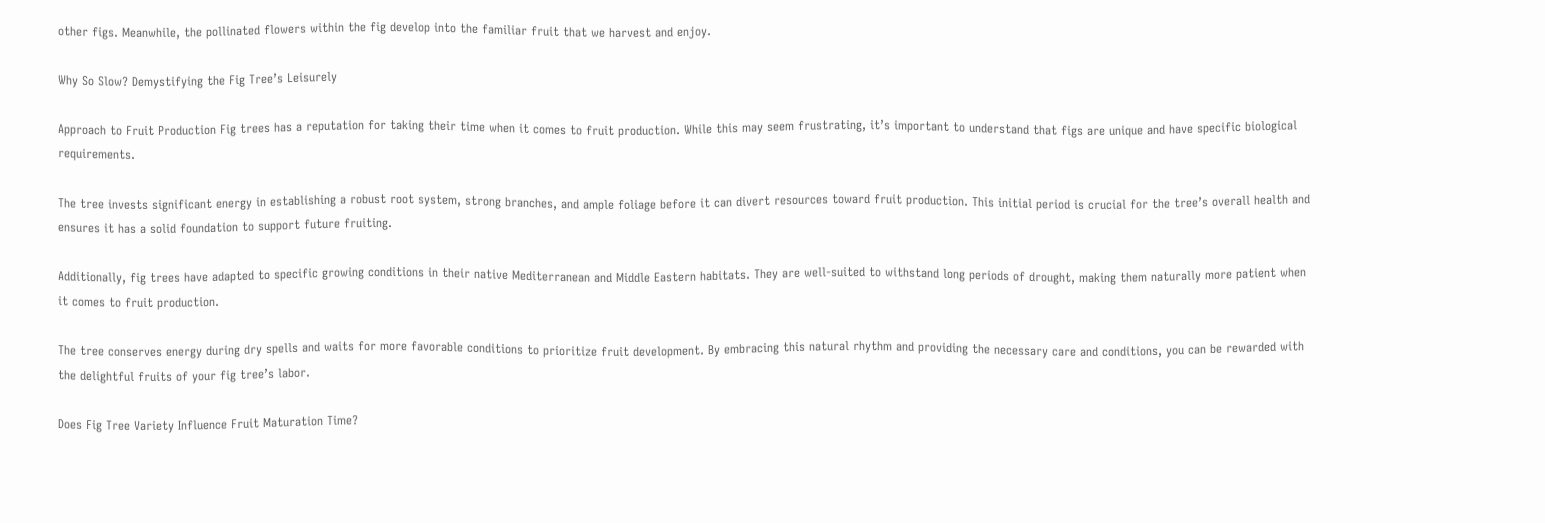other figs. Meanwhile, the pollinated flowers within the fig develop into the familiar fruit that we harvest and enjoy.

Why So Slow? Demystifying the Fig Tree’s Leisurely

Approach to Fruit Production Fig trees has a reputation for taking their time when it comes to fruit production. While this may seem frustrating, it’s important to understand that figs are unique and have specific biological requirements.

The tree invests significant energy in establishing a robust root system, strong branches, and ample foliage before it can divert resources toward fruit production. This initial period is crucial for the tree’s overall health and ensures it has a solid foundation to support future fruiting.

Additionally, fig trees have adapted to specific growing conditions in their native Mediterranean and Middle Eastern habitats. They are well-suited to withstand long periods of drought, making them naturally more patient when it comes to fruit production.

The tree conserves energy during dry spells and waits for more favorable conditions to prioritize fruit development. By embracing this natural rhythm and providing the necessary care and conditions, you can be rewarded with the delightful fruits of your fig tree’s labor.

Does Fig Tree Variety Influence Fruit Maturation Time?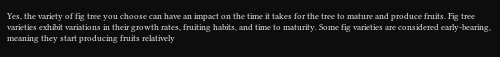Yes, the variety of fig tree you choose can have an impact on the time it takes for the tree to mature and produce fruits. Fig tree varieties exhibit variations in their growth rates, fruiting habits, and time to maturity. Some fig varieties are considered early-bearing, meaning they start producing fruits relatively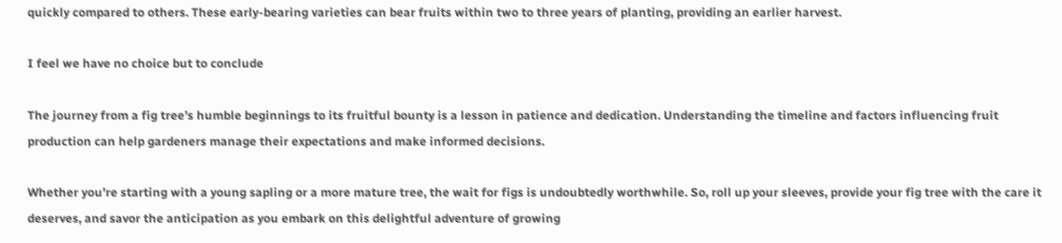quickly compared to others. These early-bearing varieties can bear fruits within two to three years of planting, providing an earlier harvest.

I feel we have no choice but to conclude

The journey from a fig tree’s humble beginnings to its fruitful bounty is a lesson in patience and dedication. Understanding the timeline and factors influencing fruit production can help gardeners manage their expectations and make informed decisions.

Whether you’re starting with a young sapling or a more mature tree, the wait for figs is undoubtedly worthwhile. So, roll up your sleeves, provide your fig tree with the care it deserves, and savor the anticipation as you embark on this delightful adventure of growing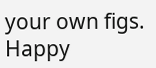your own figs. Happy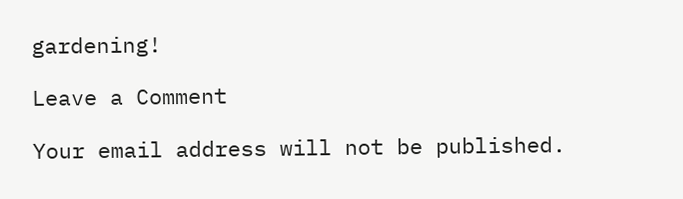gardening!

Leave a Comment

Your email address will not be published.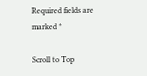Required fields are marked *

Scroll to Top